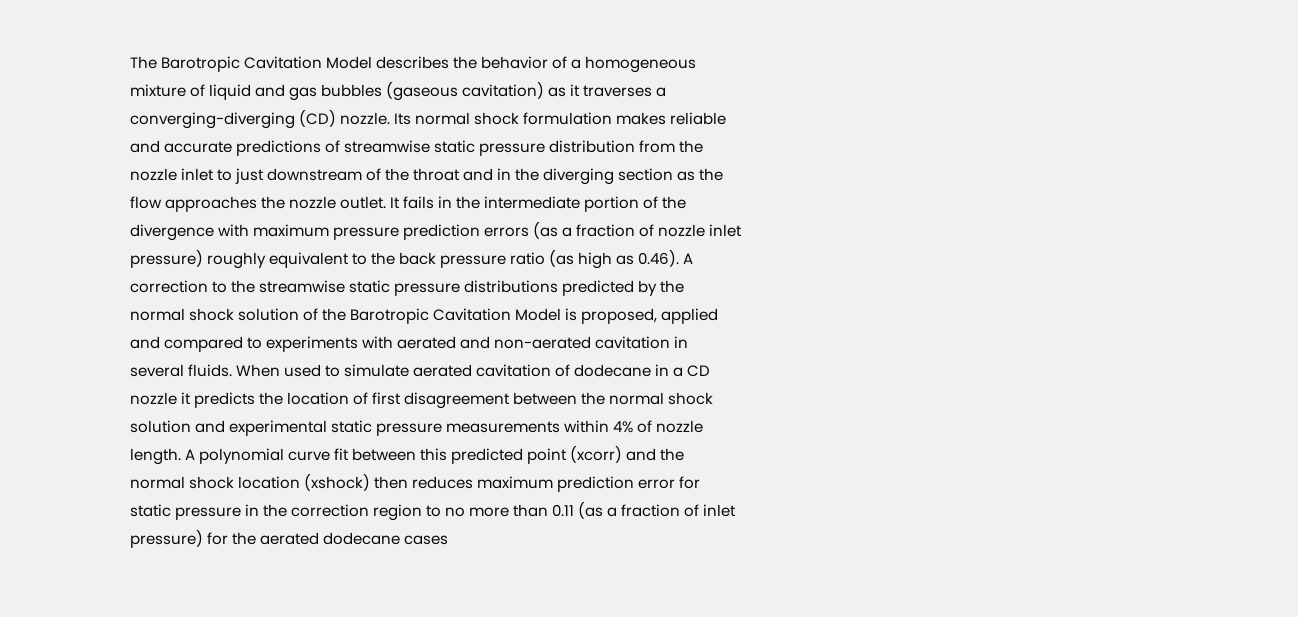The Barotropic Cavitation Model describes the behavior of a homogeneous mixture of liquid and gas bubbles (gaseous cavitation) as it traverses a converging-diverging (CD) nozzle. Its normal shock formulation makes reliable and accurate predictions of streamwise static pressure distribution from the nozzle inlet to just downstream of the throat and in the diverging section as the flow approaches the nozzle outlet. It fails in the intermediate portion of the divergence with maximum pressure prediction errors (as a fraction of nozzle inlet pressure) roughly equivalent to the back pressure ratio (as high as 0.46). A correction to the streamwise static pressure distributions predicted by the normal shock solution of the Barotropic Cavitation Model is proposed, applied and compared to experiments with aerated and non-aerated cavitation in several fluids. When used to simulate aerated cavitation of dodecane in a CD nozzle it predicts the location of first disagreement between the normal shock solution and experimental static pressure measurements within 4% of nozzle length. A polynomial curve fit between this predicted point (xcorr) and the normal shock location (xshock) then reduces maximum prediction error for static pressure in the correction region to no more than 0.11 (as a fraction of inlet pressure) for the aerated dodecane cases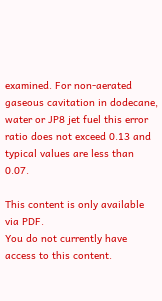examined. For non-aerated gaseous cavitation in dodecane, water or JP8 jet fuel this error ratio does not exceed 0.13 and typical values are less than 0.07.

This content is only available via PDF.
You do not currently have access to this content.